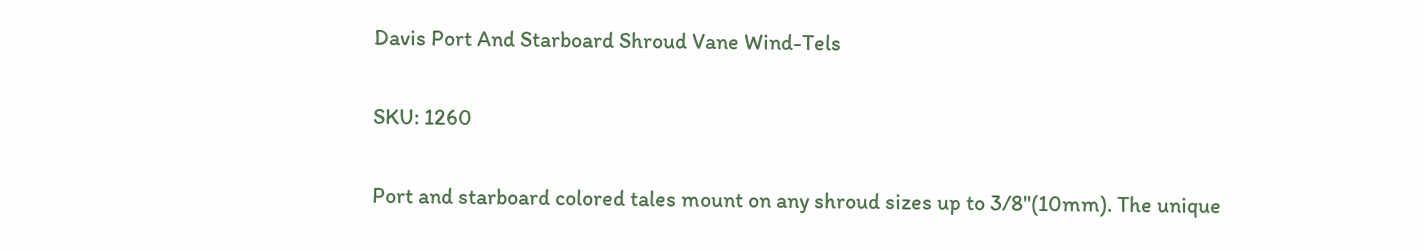Davis Port And Starboard Shroud Vane Wind-Tels

SKU: 1260

Port and starboard colored tales mount on any shroud sizes up to 3/8"(10mm). The unique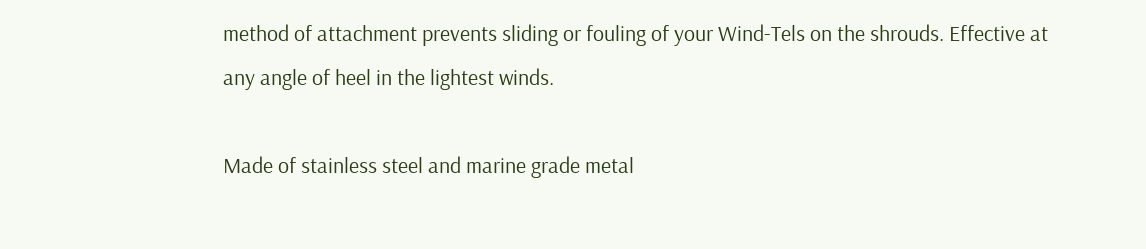method of attachment prevents sliding or fouling of your Wind-Tels on the shrouds. Effective at any angle of heel in the lightest winds.

Made of stainless steel and marine grade metal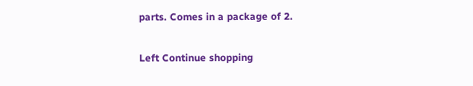parts. Comes in a package of 2.

Left Continue shopping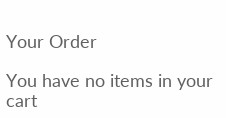Your Order

You have no items in your cart